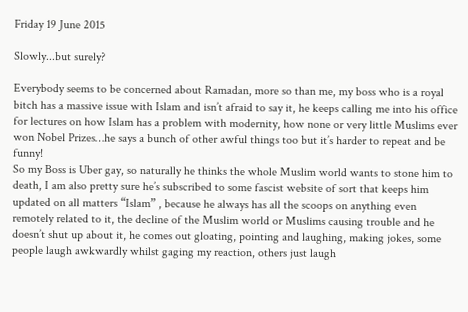Friday 19 June 2015

Slowly...but surely?

Everybody seems to be concerned about Ramadan, more so than me, my boss who is a royal bitch has a massive issue with Islam and isn’t afraid to say it, he keeps calling me into his office for lectures on how Islam has a problem with modernity, how none or very little Muslims ever won Nobel Prizes…he says a bunch of other awful things too but it’s harder to repeat and be funny!
So my Boss is Uber gay, so naturally he thinks the whole Muslim world wants to stone him to death, I am also pretty sure he’s subscribed to some fascist website of sort that keeps him updated on all matters “Islam” , because he always has all the scoops on anything even remotely related to it, the decline of the Muslim world or Muslims causing trouble and he doesn’t shut up about it, he comes out gloating, pointing and laughing, making jokes, some people laugh awkwardly whilst gaging my reaction, others just laugh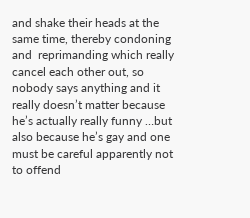and shake their heads at the same time, thereby condoning and  reprimanding which really cancel each other out, so nobody says anything and it really doesn’t matter because he’s actually really funny …but also because he’s gay and one must be careful apparently not to offend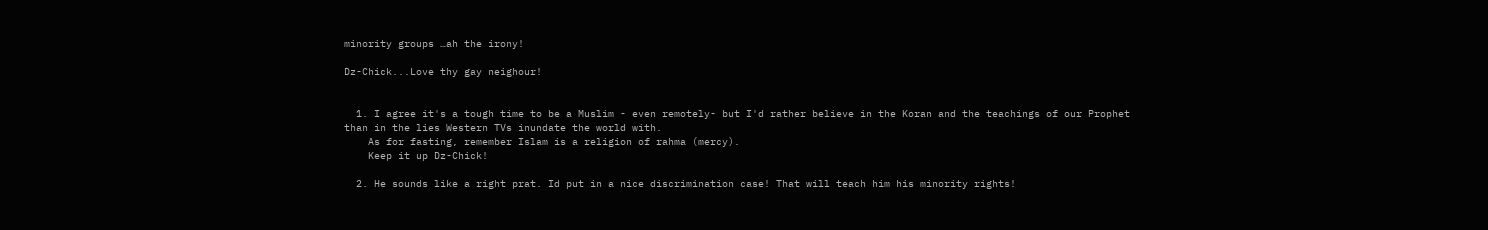minority groups …ah the irony!

Dz-Chick...Love thy gay neighour!


  1. I agree it's a tough time to be a Muslim - even remotely- but I'd rather believe in the Koran and the teachings of our Prophet than in the lies Western TVs inundate the world with.
    As for fasting, remember Islam is a religion of rahma (mercy).
    Keep it up Dz-Chick!

  2. He sounds like a right prat. Id put in a nice discrimination case! That will teach him his minority rights!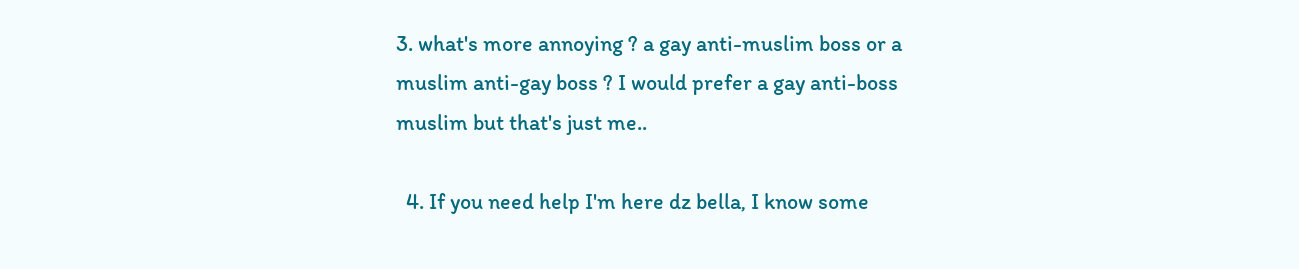3. what's more annoying ? a gay anti-muslim boss or a muslim anti-gay boss ? I would prefer a gay anti-boss muslim but that's just me..

  4. If you need help I'm here dz bella, I know some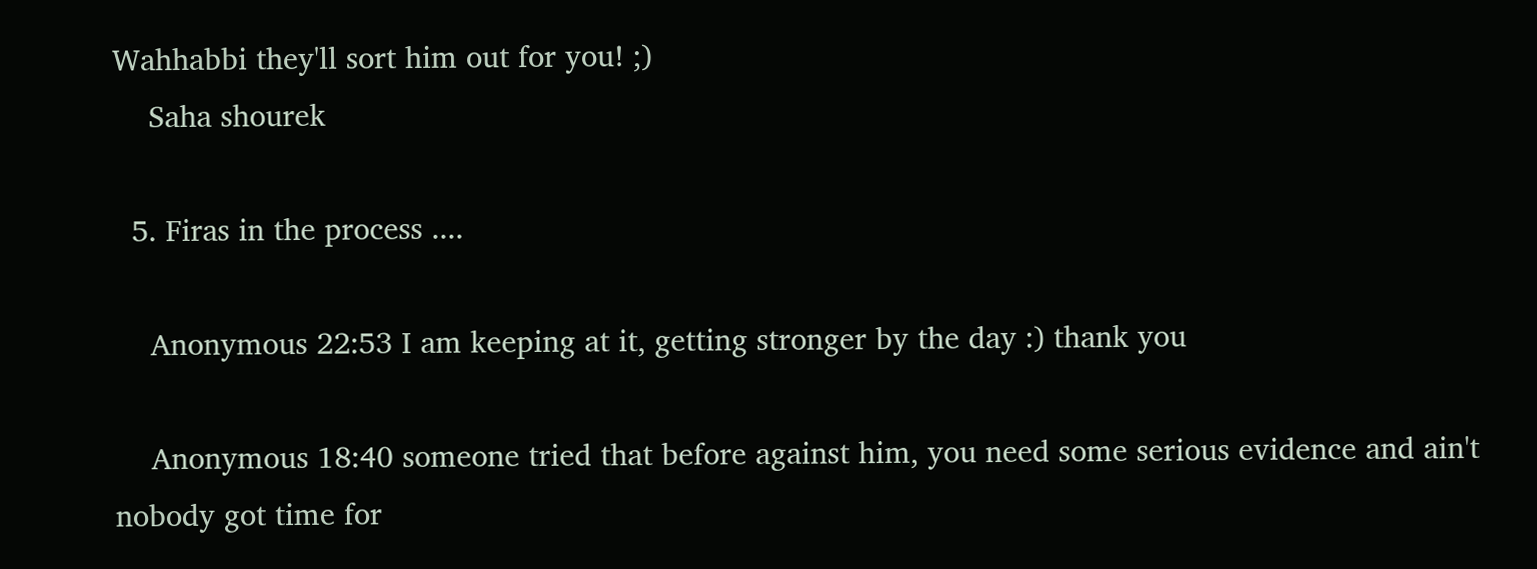Wahhabbi they'll sort him out for you! ;)
    Saha shourek

  5. Firas in the process ....

    Anonymous 22:53 I am keeping at it, getting stronger by the day :) thank you

    Anonymous 18:40 someone tried that before against him, you need some serious evidence and ain't nobody got time for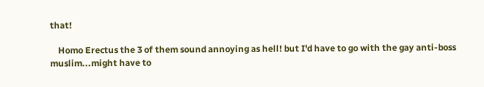that!

    Homo Erectus the 3 of them sound annoying as hell! but I'd have to go with the gay anti-boss muslim...might have to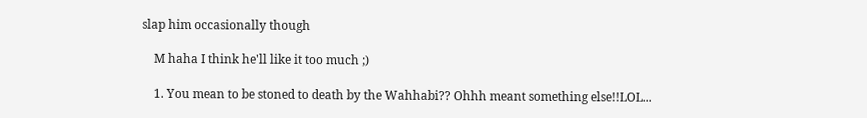slap him occasionally though

    M haha I think he'll like it too much ;)

    1. You mean to be stoned to death by the Wahhabi?? Ohhh meant something else!!LOL...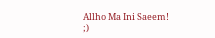Allho Ma Ini Saeem! ;)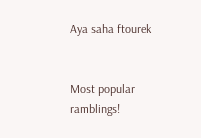Aya saha ftourek


Most popular ramblings!